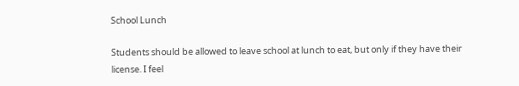School Lunch

Students should be allowed to leave school at lunch to eat, but only if they have their license. I feel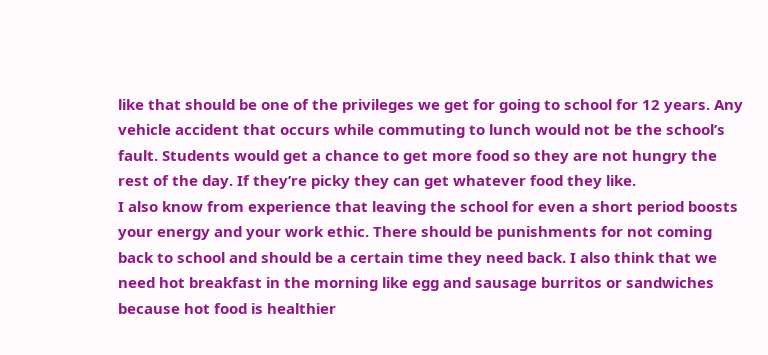like that should be one of the privileges we get for going to school for 12 years. Any vehicle accident that occurs while commuting to lunch would not be the school’s fault. Students would get a chance to get more food so they are not hungry the rest of the day. If they’re picky they can get whatever food they like.
I also know from experience that leaving the school for even a short period boosts your energy and your work ethic. There should be punishments for not coming back to school and should be a certain time they need back. I also think that we need hot breakfast in the morning like egg and sausage burritos or sandwiches because hot food is healthier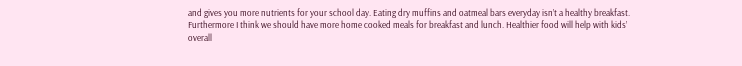and gives you more nutrients for your school day. Eating dry muffins and oatmeal bars everyday isn’t a healthy breakfast.
Furthermore I think we should have more home cooked meals for breakfast and lunch. Healthier food will help with kids’ overall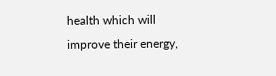health which will improve their energy,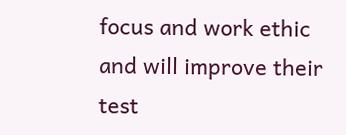focus and work ethic and will improve their test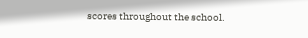scores throughout the school.